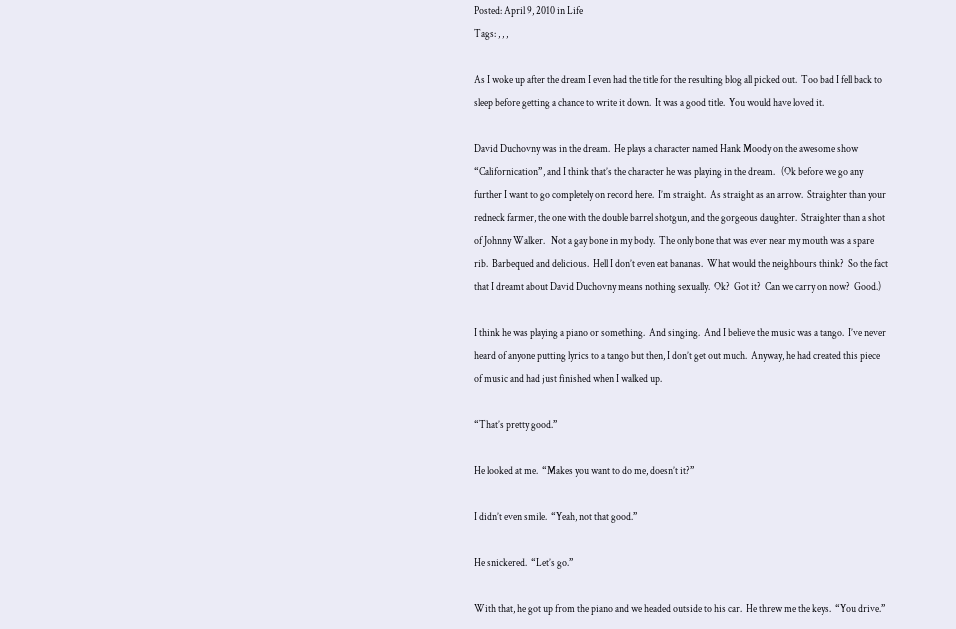Posted: April 9, 2010 in Life
Tags: , , ,

As I woke up after the dream I even had the title for the resulting blog all picked out.  Too bad I fell back to sleep before getting a chance to write it down.  It was a good title.  You would have loved it.

David Duchovny was in the dream.  He plays a character named Hank Moody on the awesome show “Californication”, and I think that’s the character he was playing in the dream.   (Ok before we go any further I want to go completely on record here.  I’m straight.  As straight as an arrow.  Straighter than your redneck farmer, the one with the double barrel shotgun, and the gorgeous daughter.  Straighter than a shot of Johnny Walker.   Not a gay bone in my body.  The only bone that was ever near my mouth was a spare rib.  Barbequed and delicious.  Hell I don’t even eat bananas.  What would the neighbours think?  So the fact that I dreamt about David Duchovny means nothing sexually.  Ok?  Got it?  Can we carry on now?  Good.)

I think he was playing a piano or something.  And singing.  And I believe the music was a tango.  I’ve never heard of anyone putting lyrics to a tango but then, I don’t get out much.  Anyway, he had created this piece of music and had just finished when I walked up.

“That’s pretty good.”

He looked at me.  “Makes you want to do me, doesn’t it?”

I didn’t even smile.  “Yeah, not that good.”

He snickered.  “Let’s go.”

With that, he got up from the piano and we headed outside to his car.  He threw me the keys.  “You drive.”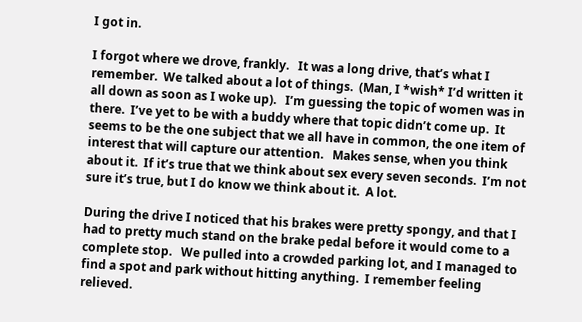I got in.

I forgot where we drove, frankly.   It was a long drive, that’s what I remember.  We talked about a lot of things.  (Man, I *wish* I’d written it all down as soon as I woke up).   I’m guessing the topic of women was in there.  I’ve yet to be with a buddy where that topic didn’t come up.  It seems to be the one subject that we all have in common, the one item of interest that will capture our attention.   Makes sense, when you think about it.  If it’s true that we think about sex every seven seconds.  I’m not sure it’s true, but I do know we think about it.  A lot.

During the drive I noticed that his brakes were pretty spongy, and that I had to pretty much stand on the brake pedal before it would come to a complete stop.   We pulled into a crowded parking lot, and I managed to find a spot and park without hitting anything.  I remember feeling relieved.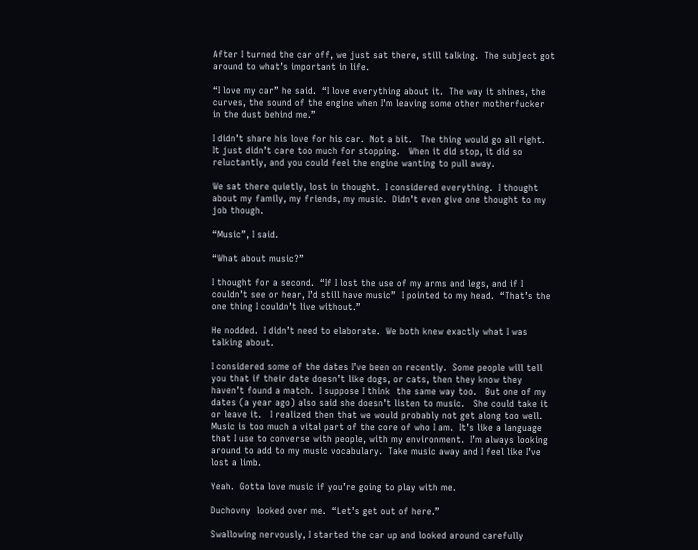After I turned the car off, we just sat there, still talking.  The subject got around to what’s important in life.

“I love my car” he said.  “I love everything about it.  The way it shines, the curves, the sound of the engine when I’m leaving some other motherfucker in the dust behind me.”

I didn’t share his love for his car.  Not a bit.   The thing would go all right.  It just didn’t care too much for stopping.   When it did stop, it did so reluctantly, and you could feel the engine wanting to pull away.

We sat there quietly, lost in thought.  I considered everything.  I thought about my family, my friends, my music.  Didn’t even give one thought to my job though.

“Music”, I said.

“What about music?”

I thought for a second.  “If I lost the use of my arms and legs, and if I couldn’t see or hear, I’d still have music”  I pointed to my head.  “That’s the one thing I couldn’t live without.”

He nodded.  I didn’t need to elaborate.  We both knew exactly what I was talking about.

I considered some of the dates I’ve been on recently.  Some people will tell you that if their date doesn’t like dogs, or cats, then they know they haven’t found a match.  I suppose I think  the same way too.   But one of my dates (a year ago) also said she doesn’t listen to music.   She could take it or leave it.   I realized then that we would probably not get along too well.  Music is too much a vital part of the core of who I am.  It’s like a language that I use to converse with people, with my environment.  I’m always looking around to add to my music vocabulary.  Take music away and I feel like I’ve lost a limb.

Yeah.  Gotta love music if you’re going to play with me.

Duchovny  looked over me.  “Let’s get out of here.”

Swallowing nervously, I started the car up and looked around carefully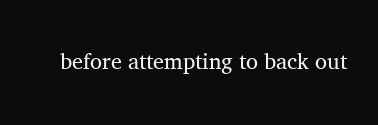before attempting to back out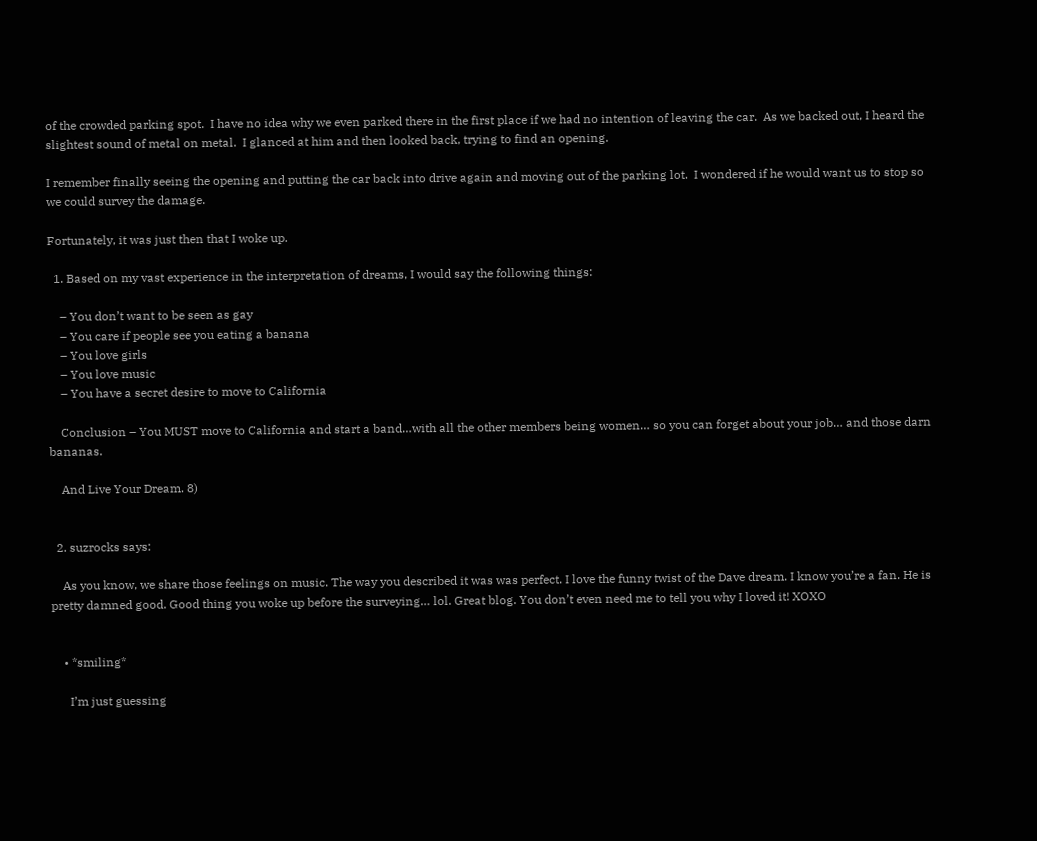of the crowded parking spot.  I have no idea why we even parked there in the first place if we had no intention of leaving the car.  As we backed out, I heard the slightest sound of metal on metal.  I glanced at him and then looked back, trying to find an opening.

I remember finally seeing the opening and putting the car back into drive again and moving out of the parking lot.  I wondered if he would want us to stop so we could survey the damage.

Fortunately, it was just then that I woke up.

  1. Based on my vast experience in the interpretation of dreams, I would say the following things:

    – You don’t want to be seen as gay
    – You care if people see you eating a banana
    – You love girls
    – You love music
    – You have a secret desire to move to California

    Conclusion – You MUST move to California and start a band…with all the other members being women… so you can forget about your job… and those darn bananas.

    And Live Your Dream. 8)


  2. suzrocks says:

    As you know, we share those feelings on music. The way you described it was was perfect. I love the funny twist of the Dave dream. I know you’re a fan. He is pretty damned good. Good thing you woke up before the surveying… lol. Great blog. You don’t even need me to tell you why I loved it! XOXO


    • *smiling*

      I’m just guessing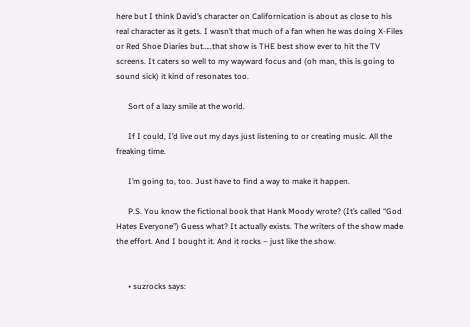here but I think David’s character on Californication is about as close to his real character as it gets. I wasn’t that much of a fan when he was doing X-Files or Red Shoe Diaries but…..that show is THE best show ever to hit the TV screens. It caters so well to my wayward focus and (oh man, this is going to sound sick) it kind of resonates too.

      Sort of a lazy smile at the world.

      If I could, I’d live out my days just listening to or creating music. All the freaking time.

      I’m going to, too. Just have to find a way to make it happen.

      P.S. You know the fictional book that Hank Moody wrote? (It’s called “God Hates Everyone”) Guess what? It actually exists. The writers of the show made the effort. And I bought it. And it rocks – just like the show.


      • suzrocks says: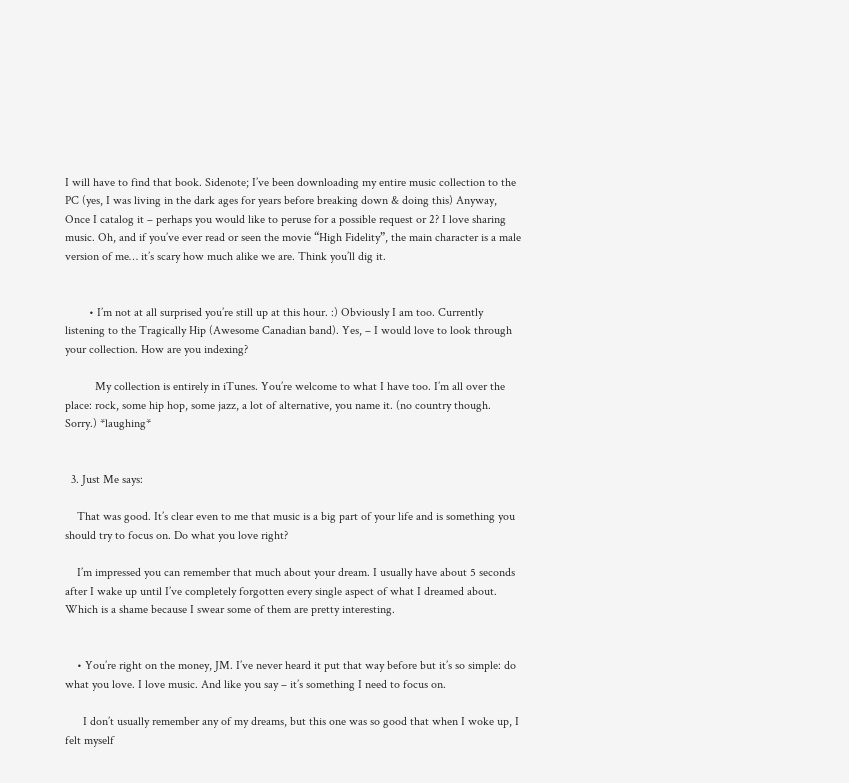I will have to find that book. Sidenote; I’ve been downloading my entire music collection to the PC (yes, I was living in the dark ages for years before breaking down & doing this) Anyway, Once I catalog it – perhaps you would like to peruse for a possible request or 2? I love sharing music. Oh, and if you’ve ever read or seen the movie “High Fidelity”, the main character is a male version of me… it’s scary how much alike we are. Think you’ll dig it.


        • I’m not at all surprised you’re still up at this hour. :) Obviously I am too. Currently listening to the Tragically Hip (Awesome Canadian band). Yes, – I would love to look through your collection. How are you indexing?

          My collection is entirely in iTunes. You’re welcome to what I have too. I’m all over the place: rock, some hip hop, some jazz, a lot of alternative, you name it. (no country though. Sorry.) *laughing*


  3. Just Me says:

    That was good. It’s clear even to me that music is a big part of your life and is something you should try to focus on. Do what you love right?

    I’m impressed you can remember that much about your dream. I usually have about 5 seconds after I wake up until I’ve completely forgotten every single aspect of what I dreamed about. Which is a shame because I swear some of them are pretty interesting.


    • You’re right on the money, JM. I’ve never heard it put that way before but it’s so simple: do what you love. I love music. And like you say – it’s something I need to focus on.

      I don’t usually remember any of my dreams, but this one was so good that when I woke up, I felt myself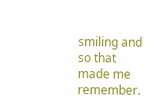smiling and so that made me remember.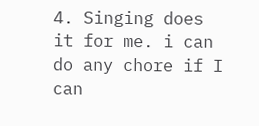4. Singing does it for me. i can do any chore if I can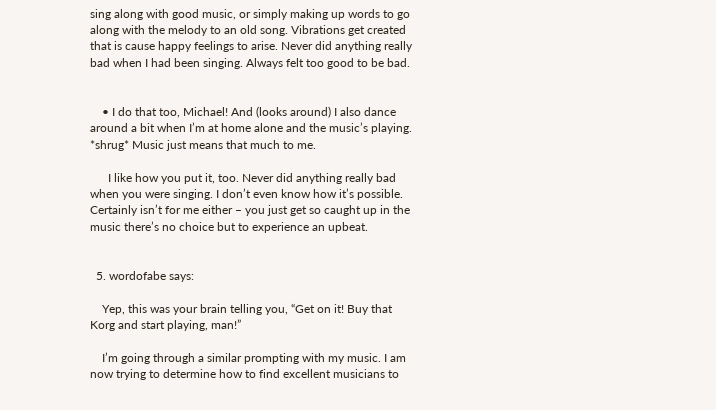sing along with good music, or simply making up words to go along with the melody to an old song. Vibrations get created that is cause happy feelings to arise. Never did anything really bad when I had been singing. Always felt too good to be bad.


    • I do that too, Michael! And (looks around) I also dance around a bit when I’m at home alone and the music’s playing. *shrug* Music just means that much to me.

      I like how you put it, too. Never did anything really bad when you were singing. I don’t even know how it’s possible. Certainly isn’t for me either – you just get so caught up in the music there’s no choice but to experience an upbeat.


  5. wordofabe says:

    Yep, this was your brain telling you, “Get on it! Buy that Korg and start playing, man!”

    I’m going through a similar prompting with my music. I am now trying to determine how to find excellent musicians to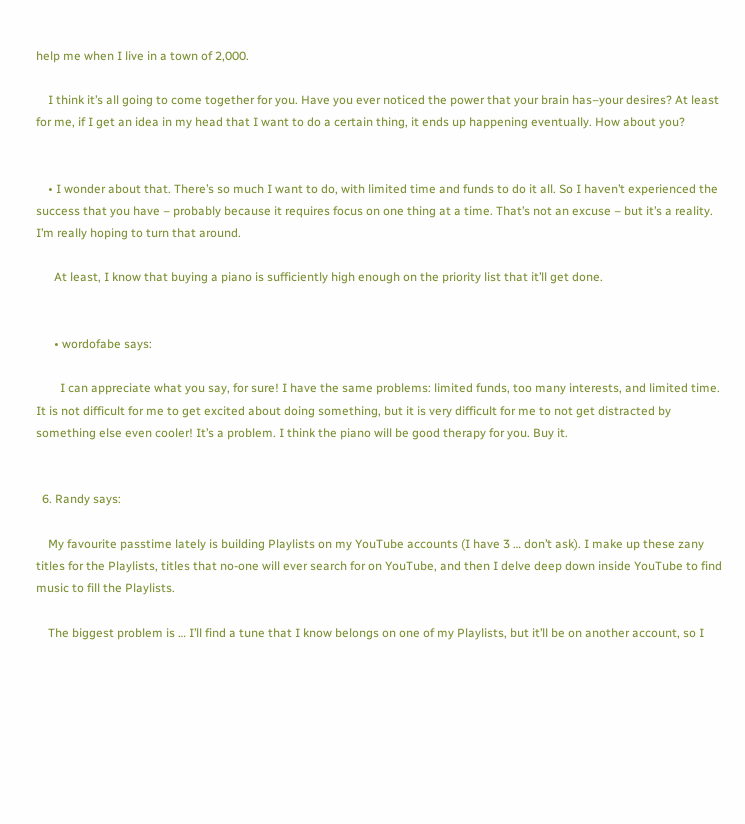help me when I live in a town of 2,000.

    I think it’s all going to come together for you. Have you ever noticed the power that your brain has–your desires? At least for me, if I get an idea in my head that I want to do a certain thing, it ends up happening eventually. How about you?


    • I wonder about that. There’s so much I want to do, with limited time and funds to do it all. So I haven’t experienced the success that you have – probably because it requires focus on one thing at a time. That’s not an excuse – but it’s a reality. I’m really hoping to turn that around.

      At least, I know that buying a piano is sufficiently high enough on the priority list that it’ll get done.


      • wordofabe says:

        I can appreciate what you say, for sure! I have the same problems: limited funds, too many interests, and limited time. It is not difficult for me to get excited about doing something, but it is very difficult for me to not get distracted by something else even cooler! It’s a problem. I think the piano will be good therapy for you. Buy it.


  6. Randy says:

    My favourite passtime lately is building Playlists on my YouTube accounts (I have 3 … don’t ask). I make up these zany titles for the Playlists, titles that no-one will ever search for on YouTube, and then I delve deep down inside YouTube to find music to fill the Playlists.

    The biggest problem is … I’ll find a tune that I know belongs on one of my Playlists, but it’ll be on another account, so I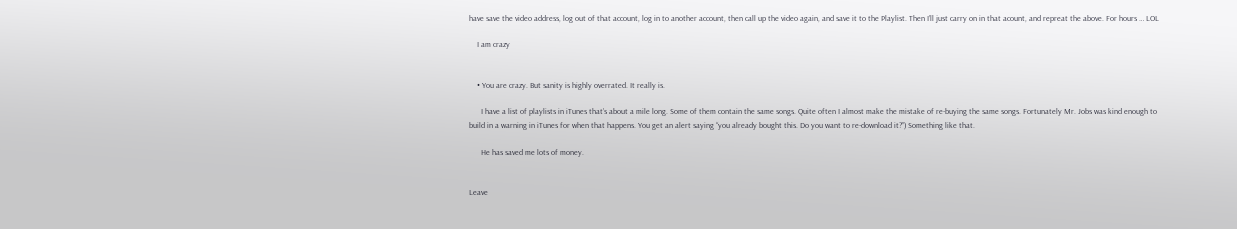have save the video address, log out of that account, log in to another account, then call up the video again, and save it to the Playlist. Then I’ll just carry on in that acount, and repreat the above. For hours … LOL

    I am crazy


    • You are crazy. But sanity is highly overrated. It really is.

      I have a list of playlists in iTunes that’s about a mile long. Some of them contain the same songs. Quite often I almost make the mistake of re-buying the same songs. Fortunately Mr. Jobs was kind enough to build in a warning in iTunes for when that happens. You get an alert saying “you already bought this. Do you want to re-download it?”) Something like that.

      He has saved me lots of money.


Leave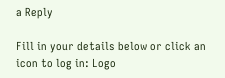a Reply

Fill in your details below or click an icon to log in: Logo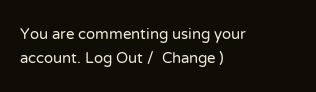You are commenting using your account. Log Out /  Change )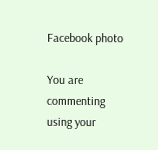Facebook photo

You are commenting using your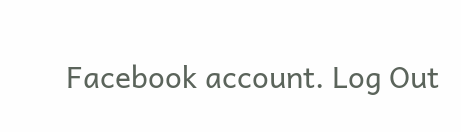Facebook account. Log Out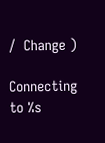/  Change )

Connecting to %s